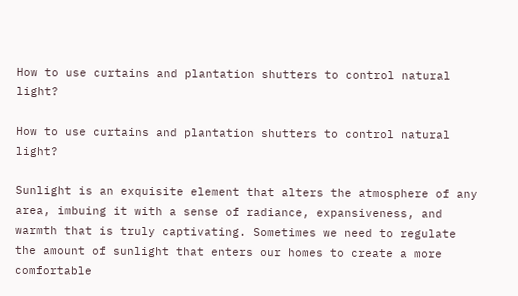How to use curtains and plantation shutters to control natural light?

How to use curtains and plantation shutters to control natural light?

Sunlight is an exquisite element that alters the atmosphere of any area, imbuing it with a sense of radiance, expansiveness, and warmth that is truly captivating. Sometimes we need to regulate the amount of sunlight that enters our homes to create a more comfortable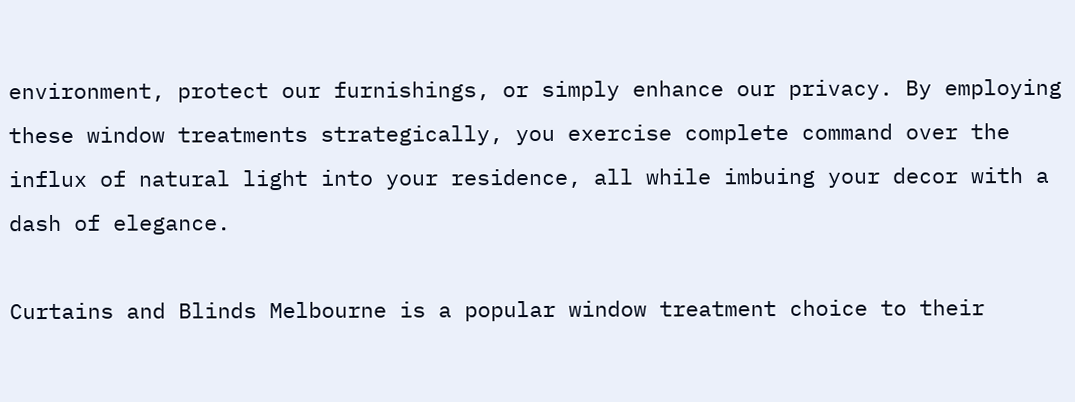environment, protect our furnishings, or simply enhance our privacy. By employing these window treatments strategically, you exercise complete command over the influx of natural light into your residence, all while imbuing your decor with a dash of elegance.

Curtains and Blinds Melbourne is a popular window treatment choice to their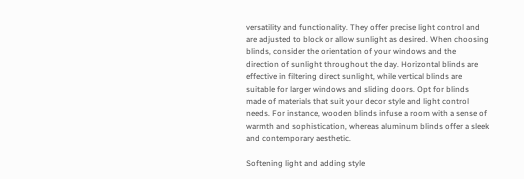versatility and functionality. They offer precise light control and are adjusted to block or allow sunlight as desired. When choosing blinds, consider the orientation of your windows and the direction of sunlight throughout the day. Horizontal blinds are effective in filtering direct sunlight, while vertical blinds are suitable for larger windows and sliding doors. Opt for blinds made of materials that suit your decor style and light control needs. For instance, wooden blinds infuse a room with a sense of warmth and sophistication, whereas aluminum blinds offer a sleek and contemporary aesthetic.

Softening light and adding style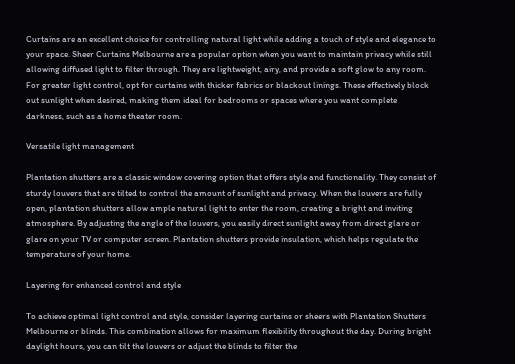Curtains are an excellent choice for controlling natural light while adding a touch of style and elegance to your space. Sheer Curtains Melbourne are a popular option when you want to maintain privacy while still allowing diffused light to filter through. They are lightweight, airy, and provide a soft glow to any room. For greater light control, opt for curtains with thicker fabrics or blackout linings. These effectively block out sunlight when desired, making them ideal for bedrooms or spaces where you want complete darkness, such as a home theater room.

Versatile light management

Plantation shutters are a classic window covering option that offers style and functionality. They consist of sturdy louvers that are tilted to control the amount of sunlight and privacy. When the louvers are fully open, plantation shutters allow ample natural light to enter the room, creating a bright and inviting atmosphere. By adjusting the angle of the louvers, you easily direct sunlight away from direct glare or glare on your TV or computer screen. Plantation shutters provide insulation, which helps regulate the temperature of your home.

Layering for enhanced control and style

To achieve optimal light control and style, consider layering curtains or sheers with Plantation Shutters Melbourne or blinds. This combination allows for maximum flexibility throughout the day. During bright daylight hours, you can tilt the louvers or adjust the blinds to filter the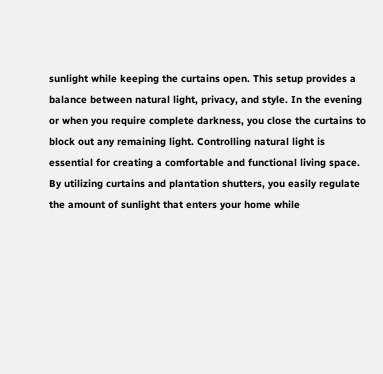sunlight while keeping the curtains open. This setup provides a balance between natural light, privacy, and style. In the evening or when you require complete darkness, you close the curtains to block out any remaining light. Controlling natural light is essential for creating a comfortable and functional living space. By utilizing curtains and plantation shutters, you easily regulate the amount of sunlight that enters your home while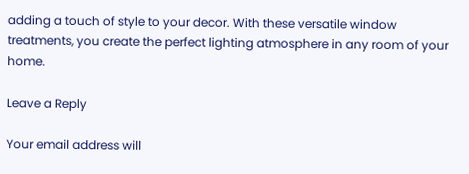adding a touch of style to your decor. With these versatile window treatments, you create the perfect lighting atmosphere in any room of your home.

Leave a Reply

Your email address will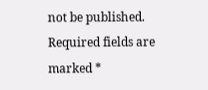not be published. Required fields are marked *